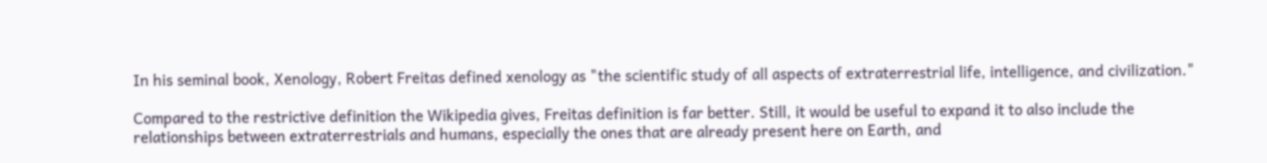In his seminal book, Xenology, Robert Freitas defined xenology as "the scientific study of all aspects of extraterrestrial life, intelligence, and civilization."

Compared to the restrictive definition the Wikipedia gives, Freitas definition is far better. Still, it would be useful to expand it to also include the relationships between extraterrestrials and humans, especially the ones that are already present here on Earth, and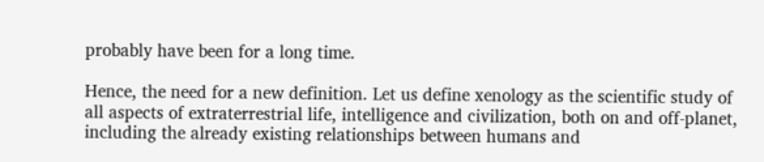probably have been for a long time.

Hence, the need for a new definition. Let us define xenology as the scientific study of all aspects of extraterrestrial life, intelligence and civilization, both on and off-planet, including the already existing relationships between humans and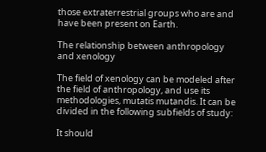those extraterrestrial groups who are and have been present on Earth.

The relationship between anthropology and xenology

The field of xenology can be modeled after the field of anthropology, and use its methodologies, mutatis mutandis. It can be divided in the following subfields of study:

It should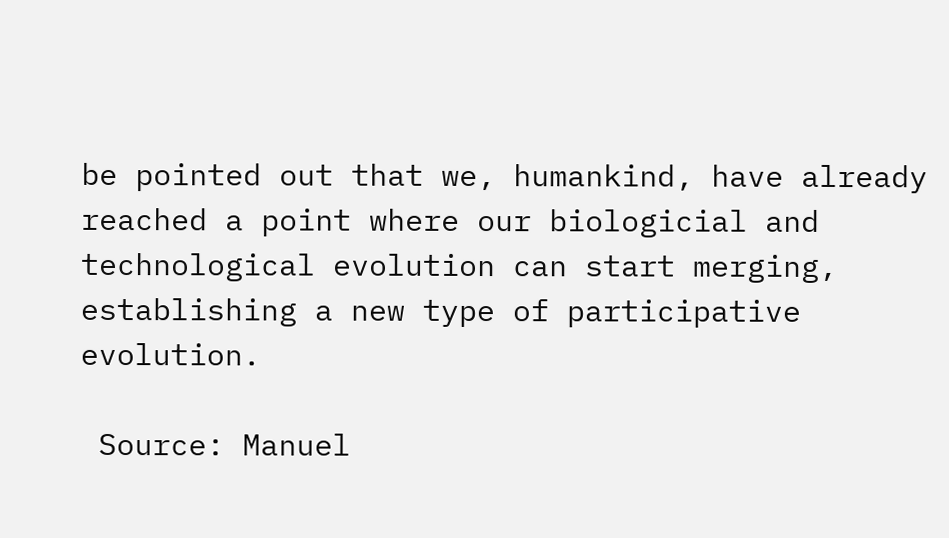be pointed out that we, humankind, have already reached a point where our biologicial and technological evolution can start merging, establishing a new type of participative evolution.

 Source: Manuel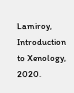Lamiroy, Introduction to Xenology, 2020.